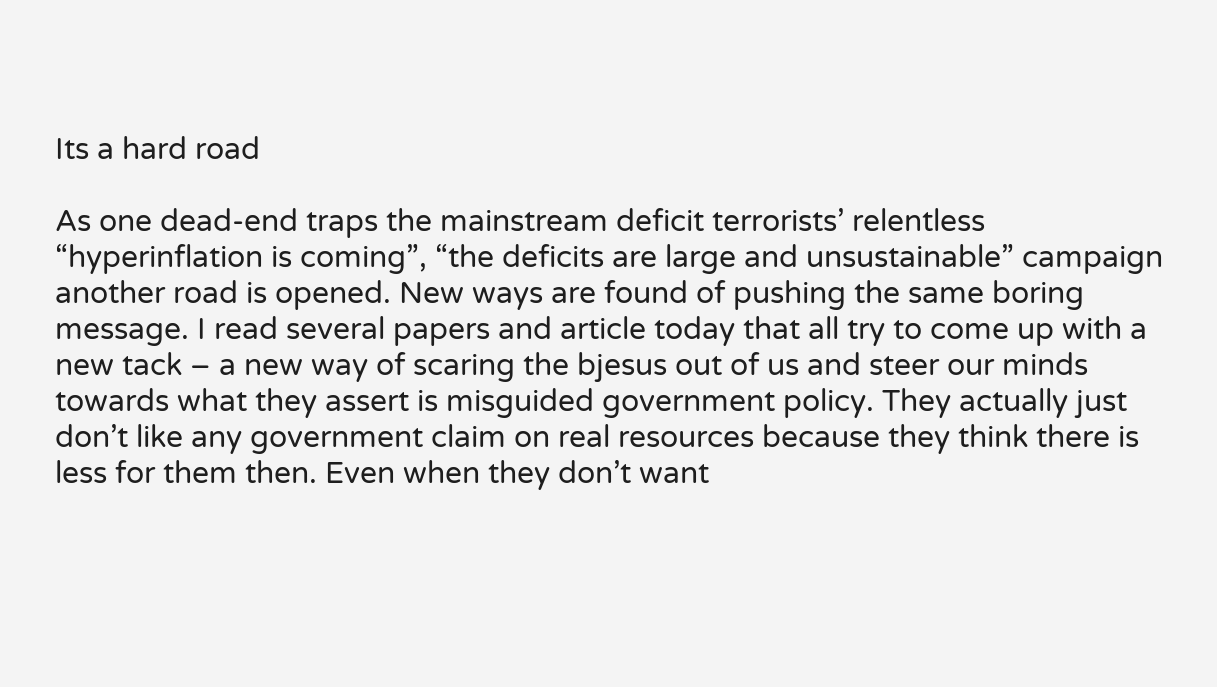Its a hard road

As one dead-end traps the mainstream deficit terrorists’ relentless “hyperinflation is coming”, “the deficits are large and unsustainable” campaign another road is opened. New ways are found of pushing the same boring message. I read several papers and article today that all try to come up with a new tack – a new way of scaring the bjesus out of us and steer our minds towards what they assert is misguided government policy. They actually just don’t like any government claim on real resources because they think there is less for them then. Even when they don’t want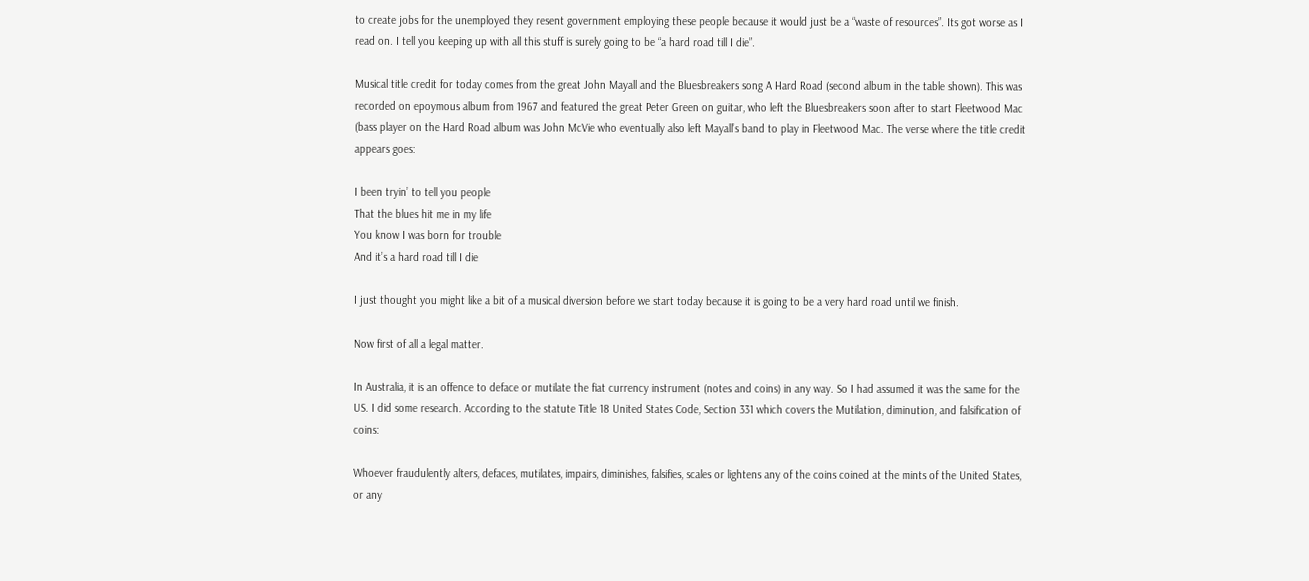to create jobs for the unemployed they resent government employing these people because it would just be a “waste of resources”. Its got worse as I read on. I tell you keeping up with all this stuff is surely going to be “a hard road till I die”.

Musical title credit for today comes from the great John Mayall and the Bluesbreakers song A Hard Road (second album in the table shown). This was recorded on epoymous album from 1967 and featured the great Peter Green on guitar, who left the Bluesbreakers soon after to start Fleetwood Mac (bass player on the Hard Road album was John McVie who eventually also left Mayall’s band to play in Fleetwood Mac. The verse where the title credit appears goes:

I been tryin’ to tell you people
That the blues hit me in my life
You know I was born for trouble
And it’s a hard road till I die

I just thought you might like a bit of a musical diversion before we start today because it is going to be a very hard road until we finish.

Now first of all a legal matter.

In Australia, it is an offence to deface or mutilate the fiat currency instrument (notes and coins) in any way. So I had assumed it was the same for the US. I did some research. According to the statute Title 18 United States Code, Section 331 which covers the Mutilation, diminution, and falsification of coins:

Whoever fraudulently alters, defaces, mutilates, impairs, diminishes, falsifies, scales or lightens any of the coins coined at the mints of the United States, or any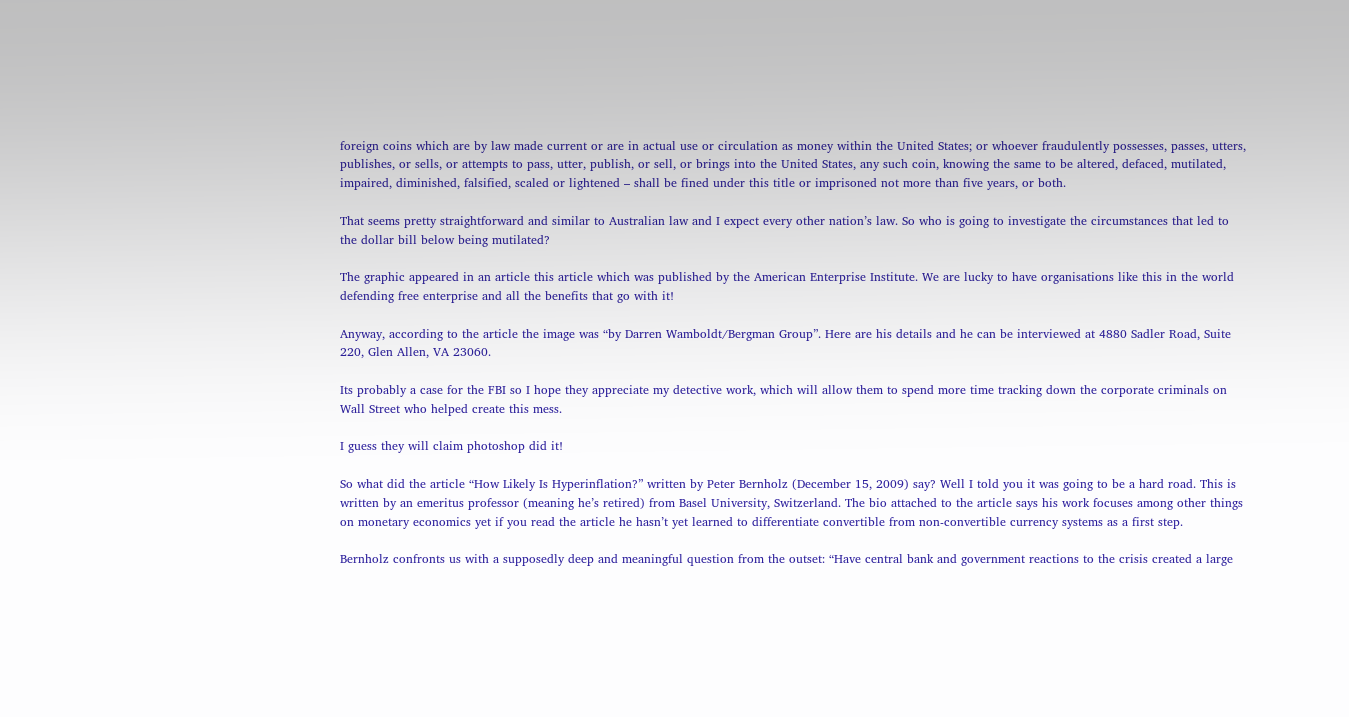foreign coins which are by law made current or are in actual use or circulation as money within the United States; or whoever fraudulently possesses, passes, utters, publishes, or sells, or attempts to pass, utter, publish, or sell, or brings into the United States, any such coin, knowing the same to be altered, defaced, mutilated, impaired, diminished, falsified, scaled or lightened – shall be fined under this title or imprisoned not more than five years, or both.

That seems pretty straightforward and similar to Australian law and I expect every other nation’s law. So who is going to investigate the circumstances that led to the dollar bill below being mutilated?

The graphic appeared in an article this article which was published by the American Enterprise Institute. We are lucky to have organisations like this in the world defending free enterprise and all the benefits that go with it!

Anyway, according to the article the image was “by Darren Wamboldt/Bergman Group”. Here are his details and he can be interviewed at 4880 Sadler Road, Suite 220, Glen Allen, VA 23060.

Its probably a case for the FBI so I hope they appreciate my detective work, which will allow them to spend more time tracking down the corporate criminals on Wall Street who helped create this mess.

I guess they will claim photoshop did it!

So what did the article “How Likely Is Hyperinflation?” written by Peter Bernholz (December 15, 2009) say? Well I told you it was going to be a hard road. This is written by an emeritus professor (meaning he’s retired) from Basel University, Switzerland. The bio attached to the article says his work focuses among other things on monetary economics yet if you read the article he hasn’t yet learned to differentiate convertible from non-convertible currency systems as a first step.

Bernholz confronts us with a supposedly deep and meaningful question from the outset: “Have central bank and government reactions to the crisis created a large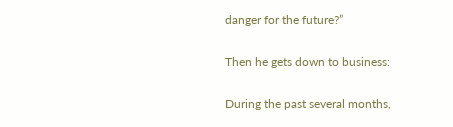danger for the future?”

Then he gets down to business:

During the past several months,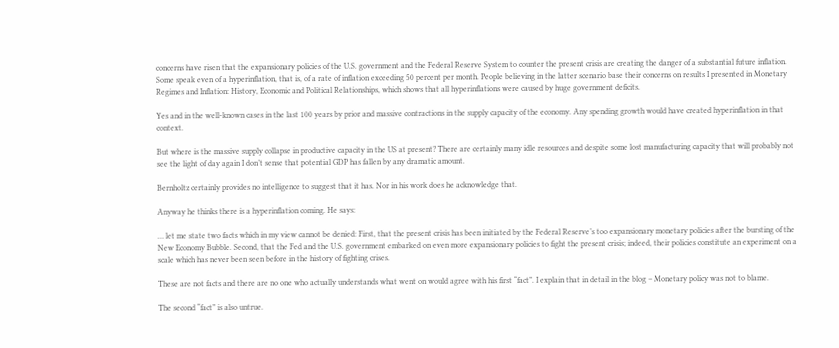concerns have risen that the expansionary policies of the U.S. government and the Federal Reserve System to counter the present crisis are creating the danger of a substantial future inflation. Some speak even of a hyperinflation, that is, of a rate of inflation exceeding 50 percent per month. People believing in the latter scenario base their concerns on results I presented in Monetary Regimes and Inflation: History, Economic and Political Relationships, which shows that all hyperinflations were caused by huge government deficits.

Yes and in the well-known cases in the last 100 years by prior and massive contractions in the supply capacity of the economy. Any spending growth would have created hyperinflation in that context.

But where is the massive supply collapse in productive capacity in the US at present? There are certainly many idle resources and despite some lost manufacturing capacity that will probably not see the light of day again I don’t sense that potential GDP has fallen by any dramatic amount.

Bernholtz certainly provides no intelligence to suggest that it has. Nor in his work does he acknowledge that.

Anyway he thinks there is a hyperinflation coming. He says:

… let me state two facts which in my view cannot be denied: First, that the present crisis has been initiated by the Federal Reserve’s too expansionary monetary policies after the bursting of the New Economy Bubble. Second, that the Fed and the U.S. government embarked on even more expansionary policies to fight the present crisis; indeed, their policies constitute an experiment on a scale which has never been seen before in the history of fighting crises.

These are not facts and there are no one who actually understands what went on would agree with his first “fact”. I explain that in detail in the blog – Monetary policy was not to blame.

The second “fact” is also untrue.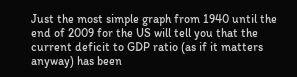Just the most simple graph from 1940 until the end of 2009 for the US will tell you that the current deficit to GDP ratio (as if it matters anyway) has been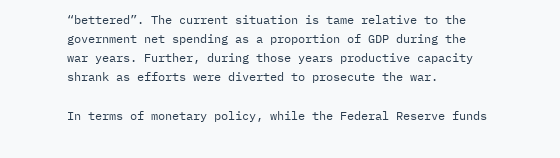“bettered”. The current situation is tame relative to the government net spending as a proportion of GDP during the war years. Further, during those years productive capacity shrank as efforts were diverted to prosecute the war.

In terms of monetary policy, while the Federal Reserve funds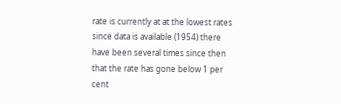rate is currently at at the lowest rates since data is available (1954) there have been several times since then that the rate has gone below 1 per cent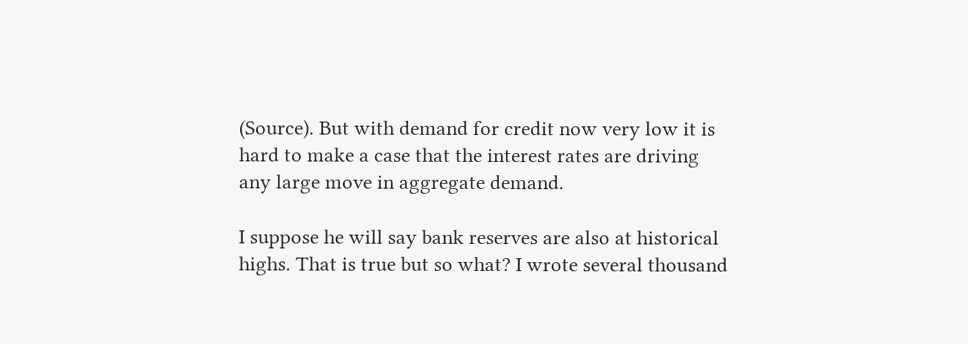(Source). But with demand for credit now very low it is hard to make a case that the interest rates are driving any large move in aggregate demand.

I suppose he will say bank reserves are also at historical highs. That is true but so what? I wrote several thousand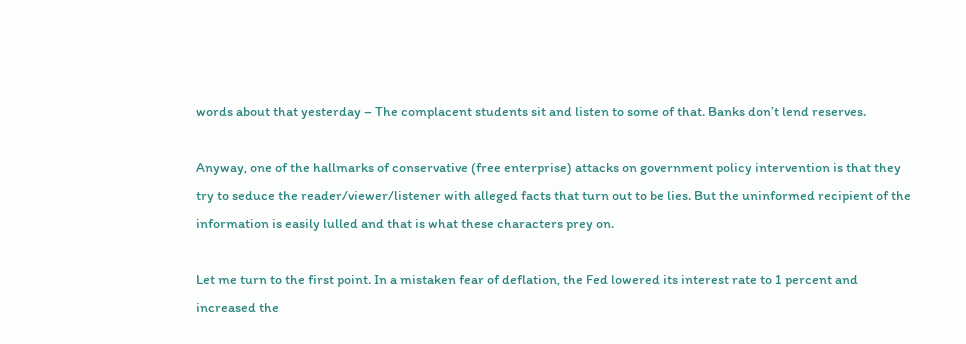words about that yesterday – The complacent students sit and listen to some of that. Banks don’t lend reserves.

Anyway, one of the hallmarks of conservative (free enterprise) attacks on government policy intervention is that they try to seduce the reader/viewer/listener with alleged facts that turn out to be lies. But the uninformed recipient of the information is easily lulled and that is what these characters prey on.

Let me turn to the first point. In a mistaken fear of deflation, the Fed lowered its interest rate to 1 percent and increased the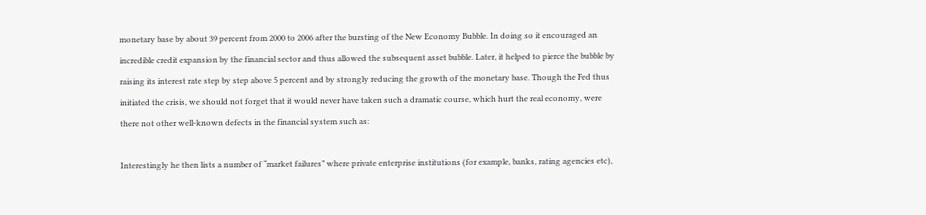monetary base by about 39 percent from 2000 to 2006 after the bursting of the New Economy Bubble. In doing so it encouraged an incredible credit expansion by the financial sector and thus allowed the subsequent asset bubble. Later, it helped to pierce the bubble by raising its interest rate step by step above 5 percent and by strongly reducing the growth of the monetary base. Though the Fed thus initiated the crisis, we should not forget that it would never have taken such a dramatic course, which hurt the real economy, were there not other well-known defects in the financial system such as:

Interestingly he then lists a number of “market failures” where private enterprise institutions (for example, banks, rating agencies etc),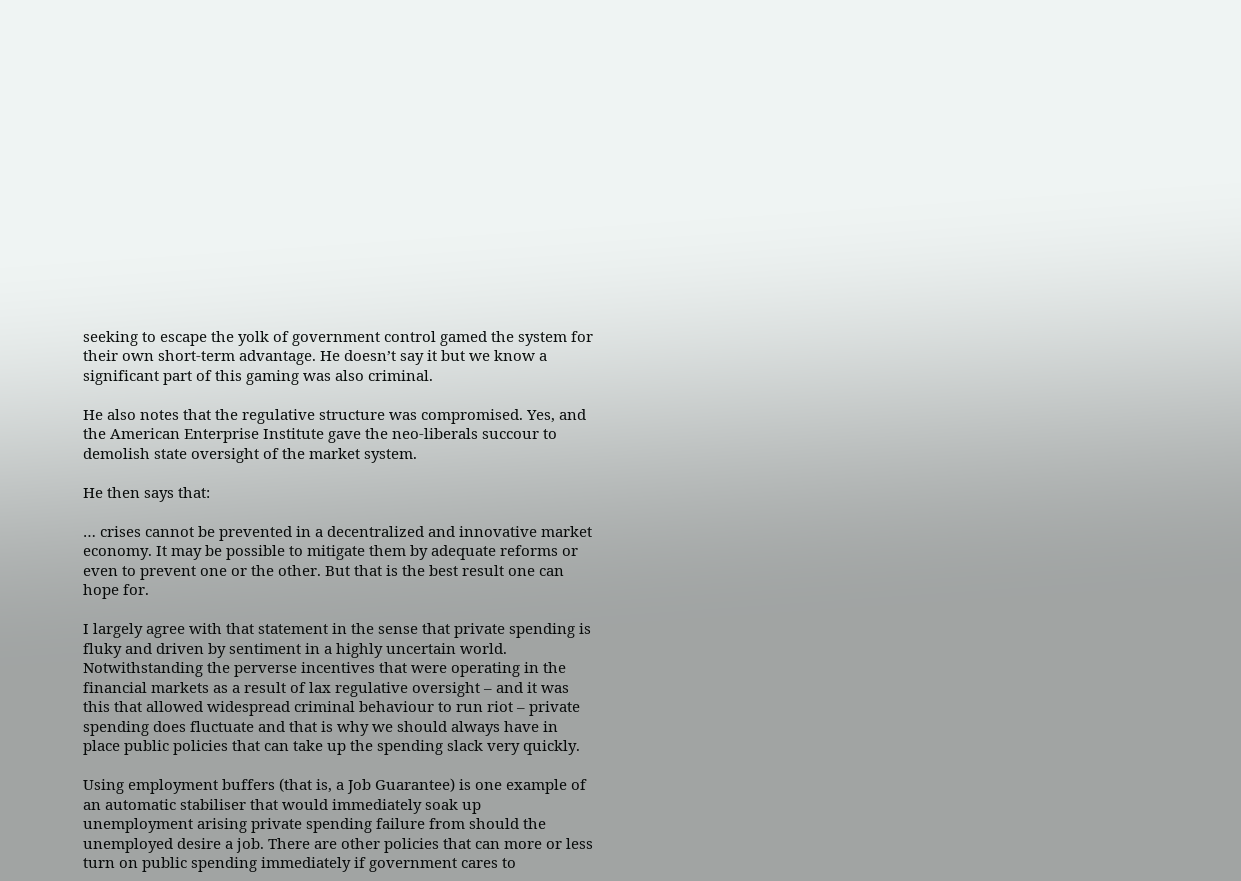seeking to escape the yolk of government control gamed the system for their own short-term advantage. He doesn’t say it but we know a significant part of this gaming was also criminal.

He also notes that the regulative structure was compromised. Yes, and the American Enterprise Institute gave the neo-liberals succour to demolish state oversight of the market system.

He then says that:

… crises cannot be prevented in a decentralized and innovative market economy. It may be possible to mitigate them by adequate reforms or even to prevent one or the other. But that is the best result one can hope for.

I largely agree with that statement in the sense that private spending is fluky and driven by sentiment in a highly uncertain world. Notwithstanding the perverse incentives that were operating in the financial markets as a result of lax regulative oversight – and it was this that allowed widespread criminal behaviour to run riot – private spending does fluctuate and that is why we should always have in place public policies that can take up the spending slack very quickly.

Using employment buffers (that is, a Job Guarantee) is one example of an automatic stabiliser that would immediately soak up unemployment arising private spending failure from should the unemployed desire a job. There are other policies that can more or less turn on public spending immediately if government cares to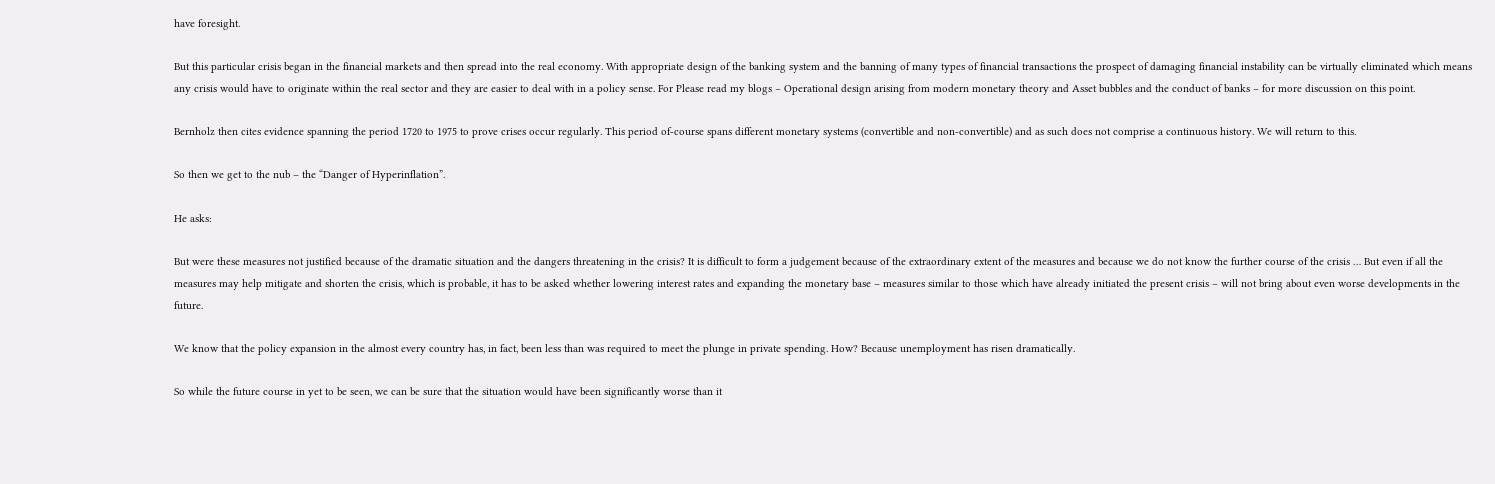have foresight.

But this particular crisis began in the financial markets and then spread into the real economy. With appropriate design of the banking system and the banning of many types of financial transactions the prospect of damaging financial instability can be virtually eliminated which means any crisis would have to originate within the real sector and they are easier to deal with in a policy sense. For Please read my blogs – Operational design arising from modern monetary theory and Asset bubbles and the conduct of banks – for more discussion on this point.

Bernholz then cites evidence spanning the period 1720 to 1975 to prove crises occur regularly. This period of-course spans different monetary systems (convertible and non-convertible) and as such does not comprise a continuous history. We will return to this.

So then we get to the nub – the “Danger of Hyperinflation”.

He asks:

But were these measures not justified because of the dramatic situation and the dangers threatening in the crisis? It is difficult to form a judgement because of the extraordinary extent of the measures and because we do not know the further course of the crisis … But even if all the measures may help mitigate and shorten the crisis, which is probable, it has to be asked whether lowering interest rates and expanding the monetary base – measures similar to those which have already initiated the present crisis – will not bring about even worse developments in the future.

We know that the policy expansion in the almost every country has, in fact, been less than was required to meet the plunge in private spending. How? Because unemployment has risen dramatically.

So while the future course in yet to be seen, we can be sure that the situation would have been significantly worse than it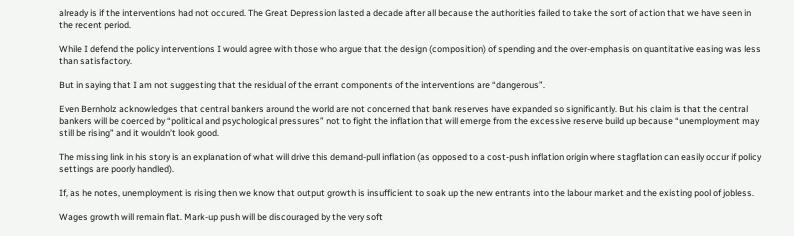already is if the interventions had not occured. The Great Depression lasted a decade after all because the authorities failed to take the sort of action that we have seen in the recent period.

While I defend the policy interventions I would agree with those who argue that the design (composition) of spending and the over-emphasis on quantitative easing was less than satisfactory.

But in saying that I am not suggesting that the residual of the errant components of the interventions are “dangerous”.

Even Bernholz acknowledges that central bankers around the world are not concerned that bank reserves have expanded so significantly. But his claim is that the central bankers will be coerced by “political and psychological pressures” not to fight the inflation that will emerge from the excessive reserve build up because “unemployment may still be rising” and it wouldn’t look good.

The missing link in his story is an explanation of what will drive this demand-pull inflation (as opposed to a cost-push inflation origin where stagflation can easily occur if policy settings are poorly handled).

If, as he notes, unemployment is rising then we know that output growth is insufficient to soak up the new entrants into the labour market and the existing pool of jobless.

Wages growth will remain flat. Mark-up push will be discouraged by the very soft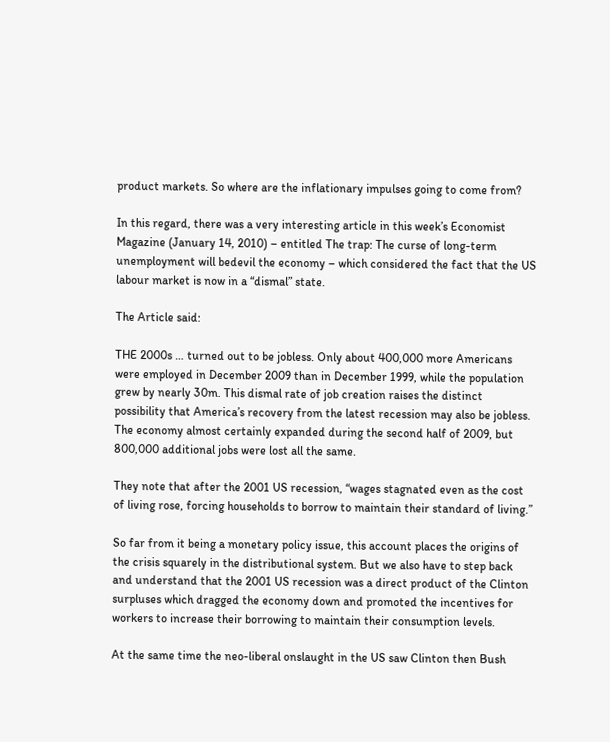product markets. So where are the inflationary impulses going to come from?

In this regard, there was a very interesting article in this week’s Economist Magazine (January 14, 2010) – entitled The trap: The curse of long-term unemployment will bedevil the economy – which considered the fact that the US labour market is now in a “dismal” state.

The Article said:

THE 2000s … turned out to be jobless. Only about 400,000 more Americans were employed in December 2009 than in December 1999, while the population grew by nearly 30m. This dismal rate of job creation raises the distinct possibility that America’s recovery from the latest recession may also be jobless. The economy almost certainly expanded during the second half of 2009, but 800,000 additional jobs were lost all the same.

They note that after the 2001 US recession, “wages stagnated even as the cost of living rose, forcing households to borrow to maintain their standard of living.”

So far from it being a monetary policy issue, this account places the origins of the crisis squarely in the distributional system. But we also have to step back and understand that the 2001 US recession was a direct product of the Clinton surpluses which dragged the economy down and promoted the incentives for workers to increase their borrowing to maintain their consumption levels.

At the same time the neo-liberal onslaught in the US saw Clinton then Bush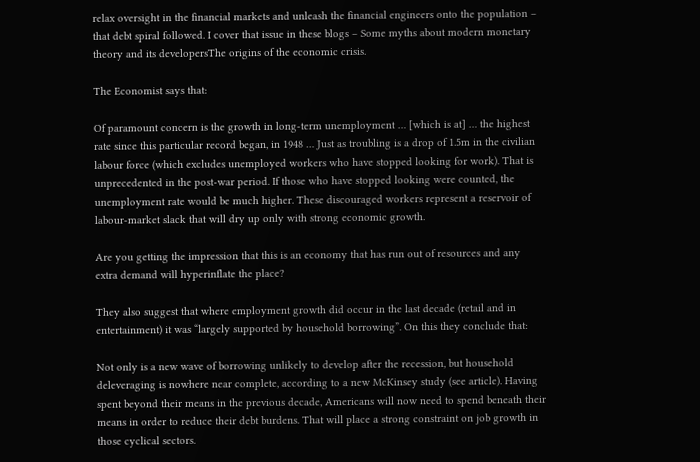relax oversight in the financial markets and unleash the financial engineers onto the population – that debt spiral followed. I cover that issue in these blogs – Some myths about modern monetary theory and its developersThe origins of the economic crisis.

The Economist says that:

Of paramount concern is the growth in long-term unemployment … [which is at] … the highest rate since this particular record began, in 1948 … Just as troubling is a drop of 1.5m in the civilian labour force (which excludes unemployed workers who have stopped looking for work). That is unprecedented in the post-war period. If those who have stopped looking were counted, the unemployment rate would be much higher. These discouraged workers represent a reservoir of labour-market slack that will dry up only with strong economic growth.

Are you getting the impression that this is an economy that has run out of resources and any extra demand will hyperinflate the place?

They also suggest that where employment growth did occur in the last decade (retail and in entertainment) it was “largely supported by household borrowing”. On this they conclude that:

Not only is a new wave of borrowing unlikely to develop after the recession, but household deleveraging is nowhere near complete, according to a new McKinsey study (see article). Having spent beyond their means in the previous decade, Americans will now need to spend beneath their means in order to reduce their debt burdens. That will place a strong constraint on job growth in those cyclical sectors.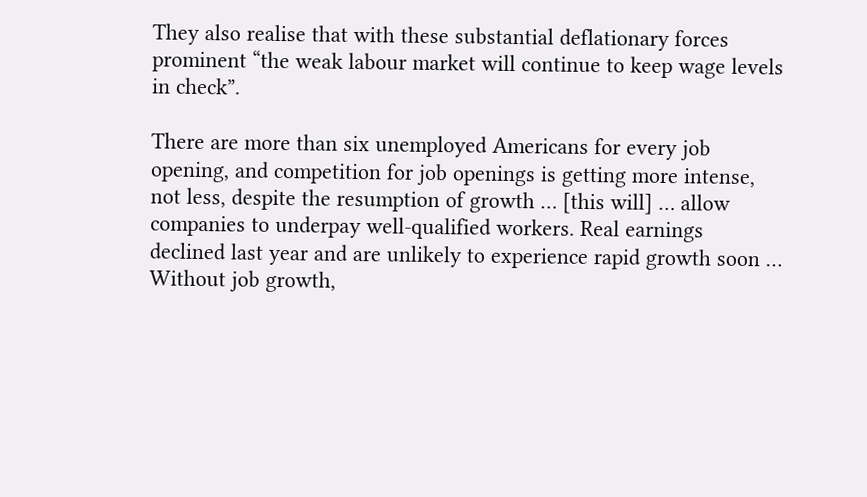They also realise that with these substantial deflationary forces prominent “the weak labour market will continue to keep wage levels in check”.

There are more than six unemployed Americans for every job opening, and competition for job openings is getting more intense, not less, despite the resumption of growth … [this will] … allow companies to underpay well-qualified workers. Real earnings declined last year and are unlikely to experience rapid growth soon … Without job growth,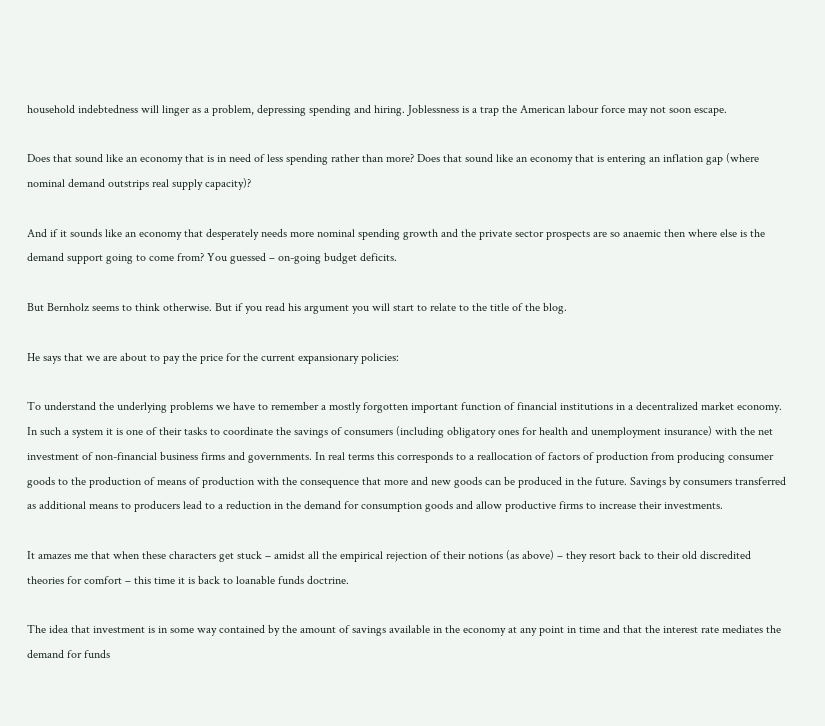household indebtedness will linger as a problem, depressing spending and hiring. Joblessness is a trap the American labour force may not soon escape.

Does that sound like an economy that is in need of less spending rather than more? Does that sound like an economy that is entering an inflation gap (where nominal demand outstrips real supply capacity)?

And if it sounds like an economy that desperately needs more nominal spending growth and the private sector prospects are so anaemic then where else is the demand support going to come from? You guessed – on-going budget deficits.

But Bernholz seems to think otherwise. But if you read his argument you will start to relate to the title of the blog.

He says that we are about to pay the price for the current expansionary policies:

To understand the underlying problems we have to remember a mostly forgotten important function of financial institutions in a decentralized market economy. In such a system it is one of their tasks to coordinate the savings of consumers (including obligatory ones for health and unemployment insurance) with the net investment of non-financial business firms and governments. In real terms this corresponds to a reallocation of factors of production from producing consumer goods to the production of means of production with the consequence that more and new goods can be produced in the future. Savings by consumers transferred as additional means to producers lead to a reduction in the demand for consumption goods and allow productive firms to increase their investments.

It amazes me that when these characters get stuck – amidst all the empirical rejection of their notions (as above) – they resort back to their old discredited theories for comfort – this time it is back to loanable funds doctrine.

The idea that investment is in some way contained by the amount of savings available in the economy at any point in time and that the interest rate mediates the demand for funds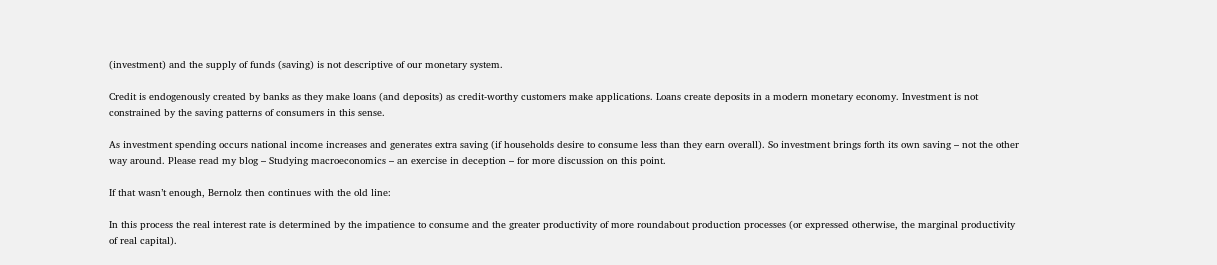(investment) and the supply of funds (saving) is not descriptive of our monetary system.

Credit is endogenously created by banks as they make loans (and deposits) as credit-worthy customers make applications. Loans create deposits in a modern monetary economy. Investment is not constrained by the saving patterns of consumers in this sense.

As investment spending occurs national income increases and generates extra saving (if households desire to consume less than they earn overall). So investment brings forth its own saving – not the other way around. Please read my blog – Studying macroeconomics – an exercise in deception – for more discussion on this point.

If that wasn’t enough, Bernolz then continues with the old line:

In this process the real interest rate is determined by the impatience to consume and the greater productivity of more roundabout production processes (or expressed otherwise, the marginal productivity of real capital).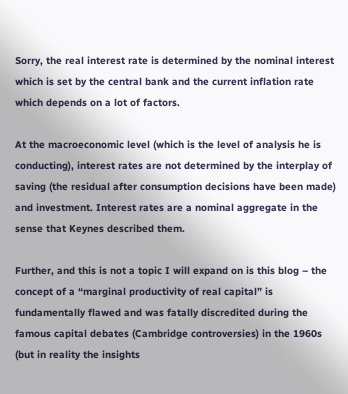Sorry, the real interest rate is determined by the nominal interest which is set by the central bank and the current inflation rate which depends on a lot of factors.

At the macroeconomic level (which is the level of analysis he is conducting), interest rates are not determined by the interplay of saving (the residual after consumption decisions have been made) and investment. Interest rates are a nominal aggregate in the sense that Keynes described them.

Further, and this is not a topic I will expand on is this blog – the concept of a “marginal productivity of real capital” is fundamentally flawed and was fatally discredited during the famous capital debates (Cambridge controversies) in the 1960s (but in reality the insights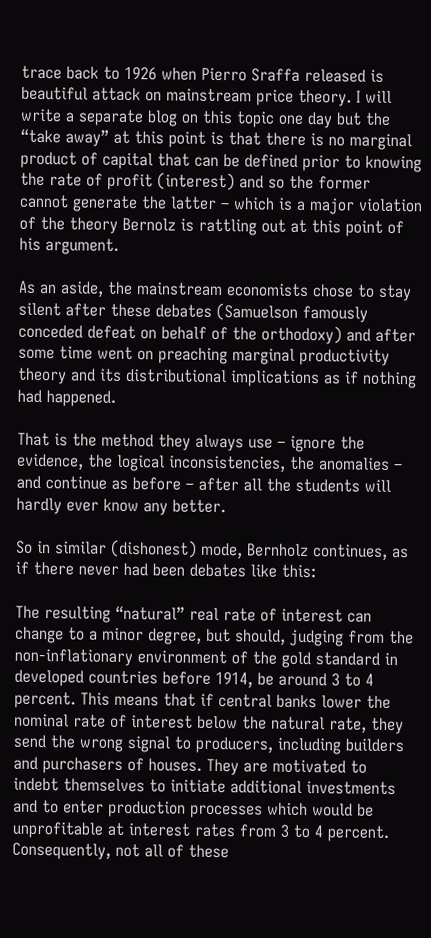trace back to 1926 when Pierro Sraffa released is beautiful attack on mainstream price theory. I will write a separate blog on this topic one day but the “take away” at this point is that there is no marginal product of capital that can be defined prior to knowing the rate of profit (interest) and so the former cannot generate the latter – which is a major violation of the theory Bernolz is rattling out at this point of his argument.

As an aside, the mainstream economists chose to stay silent after these debates (Samuelson famously conceded defeat on behalf of the orthodoxy) and after some time went on preaching marginal productivity theory and its distributional implications as if nothing had happened.

That is the method they always use – ignore the evidence, the logical inconsistencies, the anomalies – and continue as before – after all the students will hardly ever know any better.

So in similar (dishonest) mode, Bernholz continues, as if there never had been debates like this:

The resulting “natural” real rate of interest can change to a minor degree, but should, judging from the non-inflationary environment of the gold standard in developed countries before 1914, be around 3 to 4 percent. This means that if central banks lower the nominal rate of interest below the natural rate, they send the wrong signal to producers, including builders and purchasers of houses. They are motivated to indebt themselves to initiate additional investments and to enter production processes which would be unprofitable at interest rates from 3 to 4 percent. Consequently, not all of these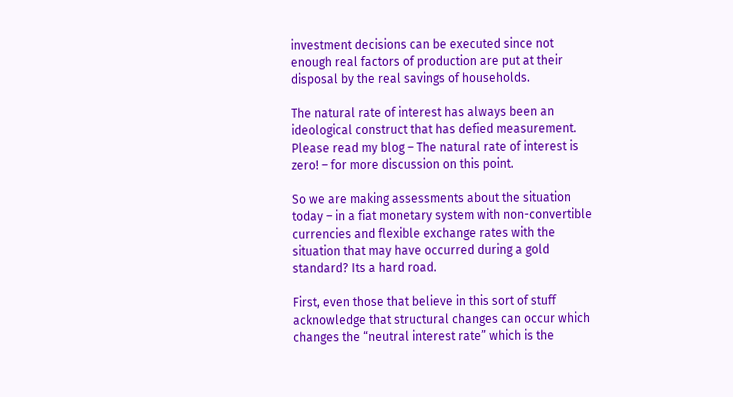investment decisions can be executed since not enough real factors of production are put at their disposal by the real savings of households.

The natural rate of interest has always been an ideological construct that has defied measurement. Please read my blog – The natural rate of interest is zero! – for more discussion on this point.

So we are making assessments about the situation today – in a fiat monetary system with non-convertible currencies and flexible exchange rates with the situation that may have occurred during a gold standard? Its a hard road.

First, even those that believe in this sort of stuff acknowledge that structural changes can occur which changes the “neutral interest rate” which is the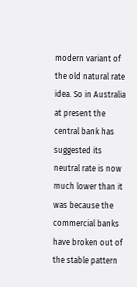modern variant of the old natural rate idea. So in Australia at present the central bank has suggested its neutral rate is now much lower than it was because the commercial banks have broken out of the stable pattern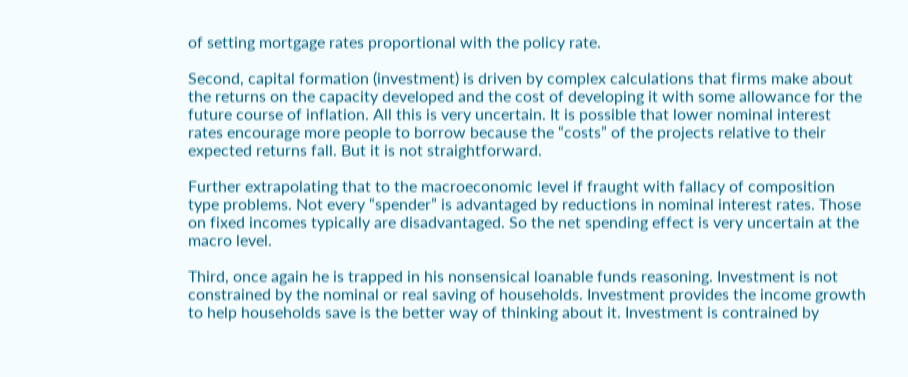of setting mortgage rates proportional with the policy rate.

Second, capital formation (investment) is driven by complex calculations that firms make about the returns on the capacity developed and the cost of developing it with some allowance for the future course of inflation. All this is very uncertain. It is possible that lower nominal interest rates encourage more people to borrow because the “costs” of the projects relative to their expected returns fall. But it is not straightforward.

Further extrapolating that to the macroeconomic level if fraught with fallacy of composition type problems. Not every “spender” is advantaged by reductions in nominal interest rates. Those on fixed incomes typically are disadvantaged. So the net spending effect is very uncertain at the macro level.

Third, once again he is trapped in his nonsensical loanable funds reasoning. Investment is not constrained by the nominal or real saving of households. Investment provides the income growth to help households save is the better way of thinking about it. Investment is contrained by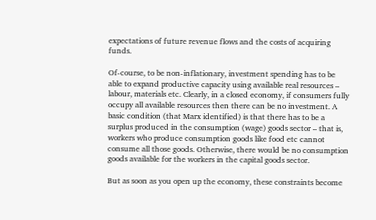expectations of future revenue flows and the costs of acquiring funds.

Of-course, to be non-inflationary, investment spending has to be able to expand productive capacity using available real resources – labour, materials etc. Clearly, in a closed economy, if consumers fully occupy all available resources then there can be no investment. A basic condition (that Marx identified) is that there has to be a surplus produced in the consumption (wage) goods sector – that is, workers who produce consumption goods like food etc cannot consume all those goods. Otherwise, there would be no consumption goods available for the workers in the capital goods sector.

But as soon as you open up the economy, these constraints become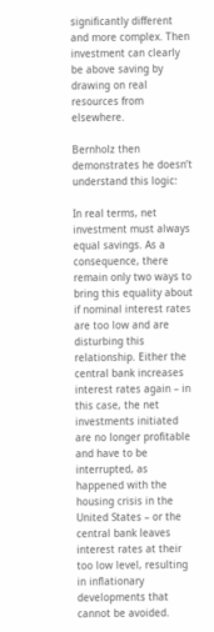significantly different and more complex. Then investment can clearly be above saving by drawing on real resources from elsewhere.

Bernholz then demonstrates he doesn’t understand this logic:

In real terms, net investment must always equal savings. As a consequence, there remain only two ways to bring this equality about if nominal interest rates are too low and are disturbing this relationship. Either the central bank increases interest rates again – in this case, the net investments initiated are no longer profitable and have to be interrupted, as happened with the housing crisis in the United States – or the central bank leaves interest rates at their too low level, resulting in inflationary developments that cannot be avoided.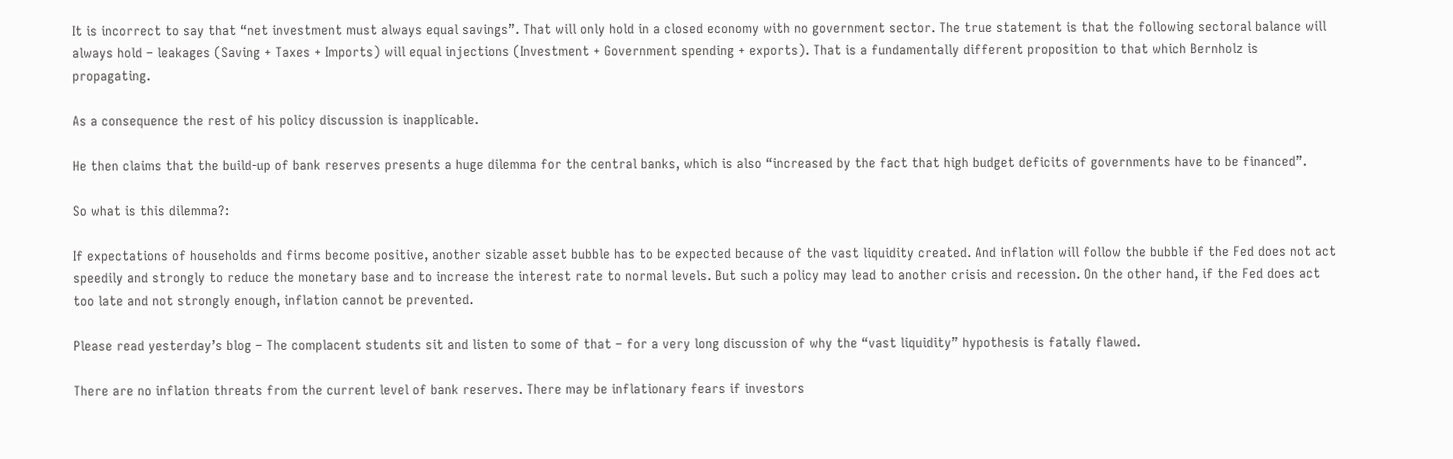It is incorrect to say that “net investment must always equal savings”. That will only hold in a closed economy with no government sector. The true statement is that the following sectoral balance will always hold – leakages (Saving + Taxes + Imports) will equal injections (Investment + Government spending + exports). That is a fundamentally different proposition to that which Bernholz is propagating.

As a consequence the rest of his policy discussion is inapplicable.

He then claims that the build-up of bank reserves presents a huge dilemma for the central banks, which is also “increased by the fact that high budget deficits of governments have to be financed”.

So what is this dilemma?:

If expectations of households and firms become positive, another sizable asset bubble has to be expected because of the vast liquidity created. And inflation will follow the bubble if the Fed does not act speedily and strongly to reduce the monetary base and to increase the interest rate to normal levels. But such a policy may lead to another crisis and recession. On the other hand, if the Fed does act too late and not strongly enough, inflation cannot be prevented.

Please read yesterday’s blog – The complacent students sit and listen to some of that – for a very long discussion of why the “vast liquidity” hypothesis is fatally flawed.

There are no inflation threats from the current level of bank reserves. There may be inflationary fears if investors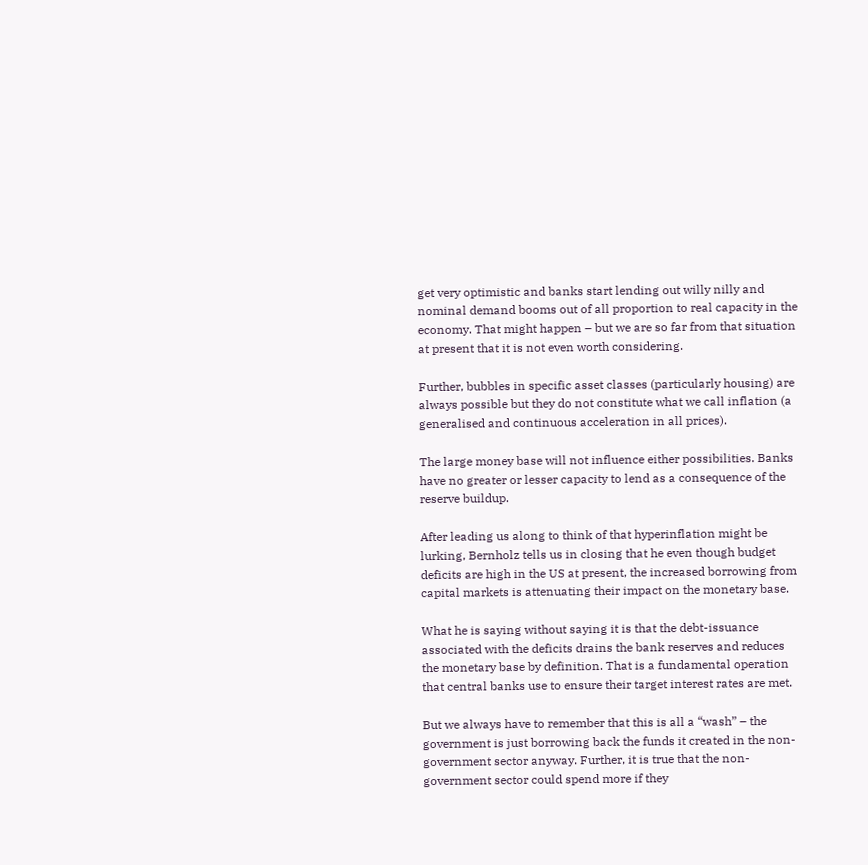get very optimistic and banks start lending out willy nilly and nominal demand booms out of all proportion to real capacity in the economy. That might happen – but we are so far from that situation at present that it is not even worth considering.

Further, bubbles in specific asset classes (particularly housing) are always possible but they do not constitute what we call inflation (a generalised and continuous acceleration in all prices).

The large money base will not influence either possibilities. Banks have no greater or lesser capacity to lend as a consequence of the reserve buildup.

After leading us along to think of that hyperinflation might be lurking, Bernholz tells us in closing that he even though budget deficits are high in the US at present, the increased borrowing from capital markets is attenuating their impact on the monetary base.

What he is saying without saying it is that the debt-issuance associated with the deficits drains the bank reserves and reduces the monetary base by definition. That is a fundamental operation that central banks use to ensure their target interest rates are met.

But we always have to remember that this is all a “wash” – the government is just borrowing back the funds it created in the non-government sector anyway. Further, it is true that the non-government sector could spend more if they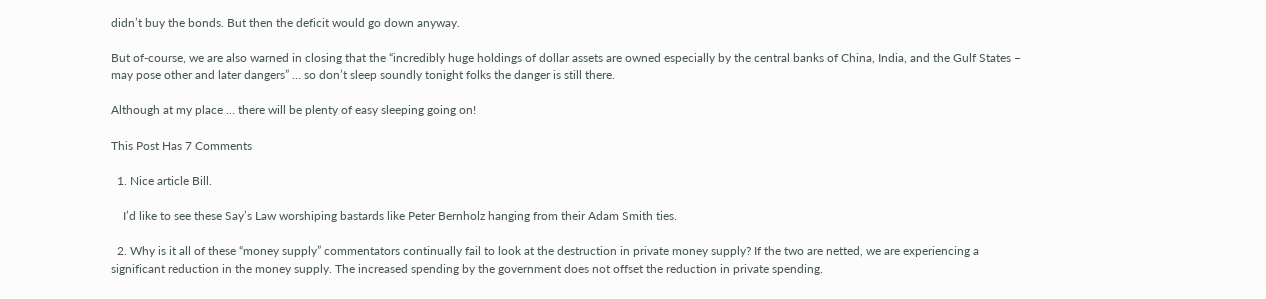didn’t buy the bonds. But then the deficit would go down anyway.

But of-course, we are also warned in closing that the “incredibly huge holdings of dollar assets are owned especially by the central banks of China, India, and the Gulf States – may pose other and later dangers” … so don’t sleep soundly tonight folks the danger is still there.

Although at my place … there will be plenty of easy sleeping going on!

This Post Has 7 Comments

  1. Nice article Bill.

    I’d like to see these Say’s Law worshiping bastards like Peter Bernholz hanging from their Adam Smith ties.

  2. Why is it all of these “money supply” commentators continually fail to look at the destruction in private money supply? If the two are netted, we are experiencing a significant reduction in the money supply. The increased spending by the government does not offset the reduction in private spending.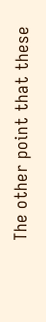The other point that these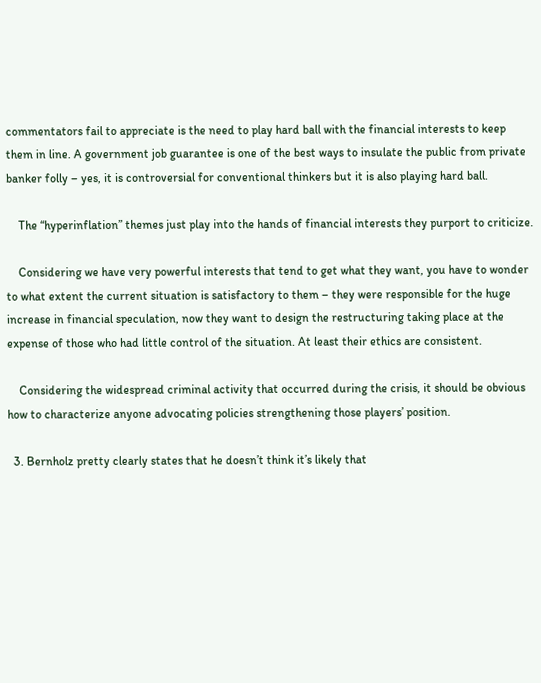commentators fail to appreciate is the need to play hard ball with the financial interests to keep them in line. A government job guarantee is one of the best ways to insulate the public from private banker folly – yes, it is controversial for conventional thinkers but it is also playing hard ball.

    The “hyperinflation” themes just play into the hands of financial interests they purport to criticize.

    Considering we have very powerful interests that tend to get what they want, you have to wonder to what extent the current situation is satisfactory to them – they were responsible for the huge increase in financial speculation, now they want to design the restructuring taking place at the expense of those who had little control of the situation. At least their ethics are consistent.

    Considering the widespread criminal activity that occurred during the crisis, it should be obvious how to characterize anyone advocating policies strengthening those players’ position.

  3. Bernholz pretty clearly states that he doesn’t think it’s likely that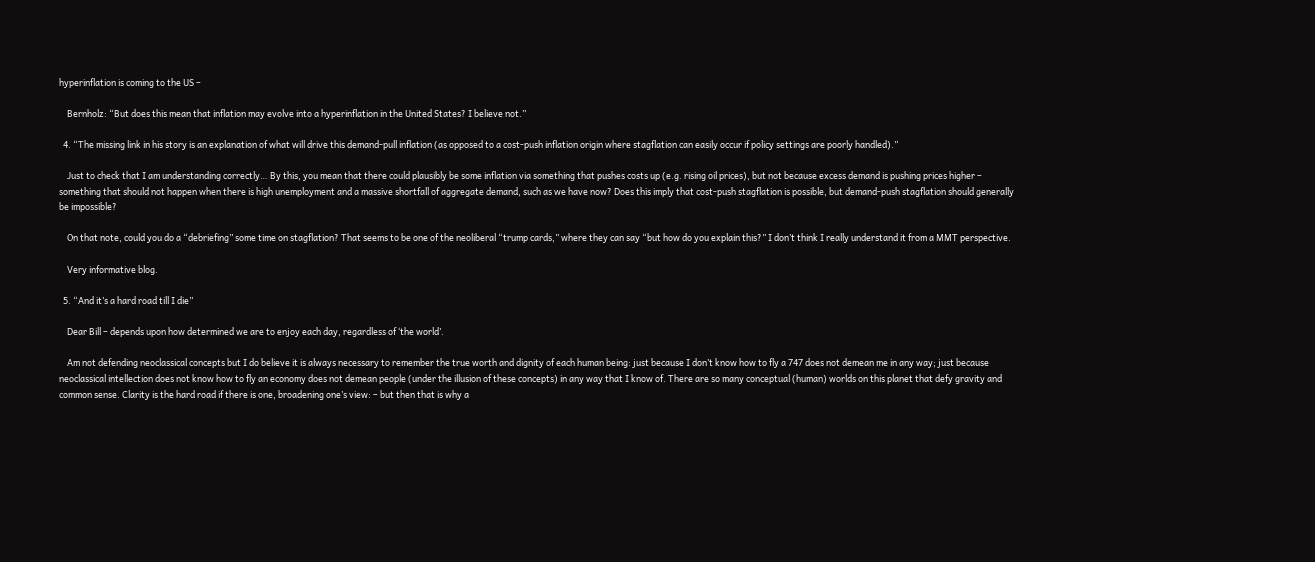hyperinflation is coming to the US –

    Bernholz: “But does this mean that inflation may evolve into a hyperinflation in the United States? I believe not.”

  4. “The missing link in his story is an explanation of what will drive this demand-pull inflation (as opposed to a cost-push inflation origin where stagflation can easily occur if policy settings are poorly handled).”

    Just to check that I am understanding correctly… By this, you mean that there could plausibly be some inflation via something that pushes costs up (e.g. rising oil prices), but not because excess demand is pushing prices higher – something that should not happen when there is high unemployment and a massive shortfall of aggregate demand, such as we have now? Does this imply that cost-push stagflation is possible, but demand-push stagflation should generally be impossible?

    On that note, could you do a “debriefing” some time on stagflation? That seems to be one of the neoliberal “trump cards,” where they can say “but how do you explain this?” I don’t think I really understand it from a MMT perspective.

    Very informative blog.

  5. “And it’s a hard road till I die”

    Dear Bill – depends upon how determined we are to enjoy each day, regardless of ‘the world’.

    Am not defending neoclassical concepts but I do believe it is always necessary to remember the true worth and dignity of each human being: just because I don’t know how to fly a 747 does not demean me in any way; just because neoclassical intellection does not know how to fly an economy does not demean people (under the illusion of these concepts) in any way that I know of. There are so many conceptual (human) worlds on this planet that defy gravity and common sense. Clarity is the hard road if there is one, broadening one’s view: – but then that is why a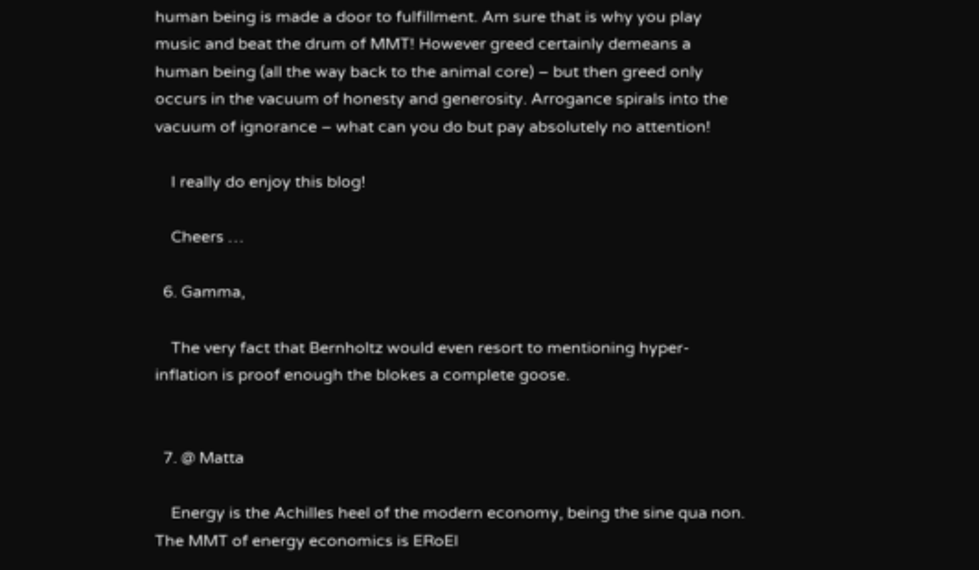human being is made a door to fulfillment. Am sure that is why you play music and beat the drum of MMT! However greed certainly demeans a human being (all the way back to the animal core) – but then greed only occurs in the vacuum of honesty and generosity. Arrogance spirals into the vacuum of ignorance – what can you do but pay absolutely no attention!

    I really do enjoy this blog!

    Cheers …

  6. Gamma,

    The very fact that Bernholtz would even resort to mentioning hyper-inflation is proof enough the blokes a complete goose.


  7. @ Matta

    Energy is the Achilles heel of the modern economy, being the sine qua non. The MMT of energy economics is ERoEI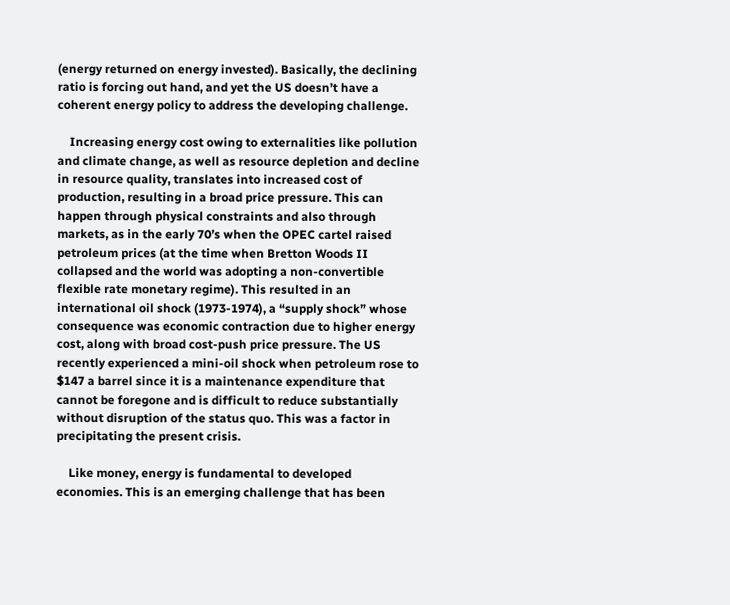(energy returned on energy invested). Basically, the declining ratio is forcing out hand, and yet the US doesn’t have a coherent energy policy to address the developing challenge.

    Increasing energy cost owing to externalities like pollution and climate change, as well as resource depletion and decline in resource quality, translates into increased cost of production, resulting in a broad price pressure. This can happen through physical constraints and also through markets, as in the early 70’s when the OPEC cartel raised petroleum prices (at the time when Bretton Woods II collapsed and the world was adopting a non-convertible flexible rate monetary regime). This resulted in an international oil shock (1973-1974), a “supply shock” whose consequence was economic contraction due to higher energy cost, along with broad cost-push price pressure. The US recently experienced a mini-oil shock when petroleum rose to $147 a barrel since it is a maintenance expenditure that cannot be foregone and is difficult to reduce substantially without disruption of the status quo. This was a factor in precipitating the present crisis.

    Like money, energy is fundamental to developed economies. This is an emerging challenge that has been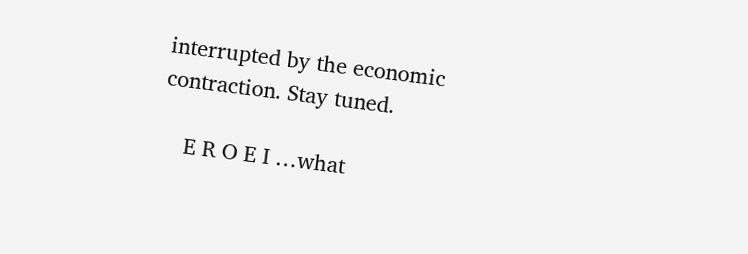interrupted by the economic contraction. Stay tuned.

    E R O E I …what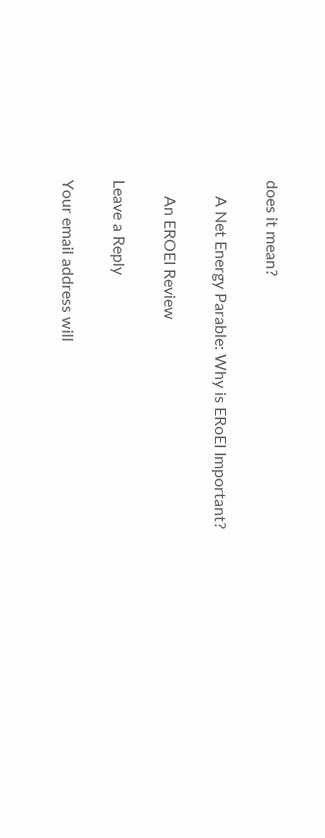does it mean?

    A Net Energy Parable: Why is ERoEI Important?

    An EROEI Review

Leave a Reply

Your email address will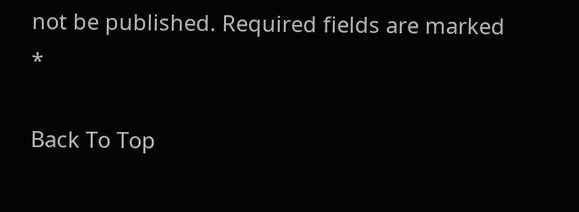not be published. Required fields are marked *

Back To Top